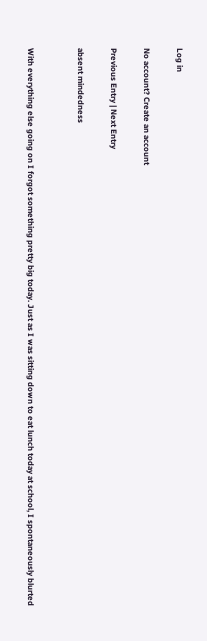Log in

No account? Create an account

Previous Entry | Next Entry

absent mindedness


With everything else going on I forgot something pretty big today. Just as I was sitting down to eat lunch today at school, I spontaneously blurted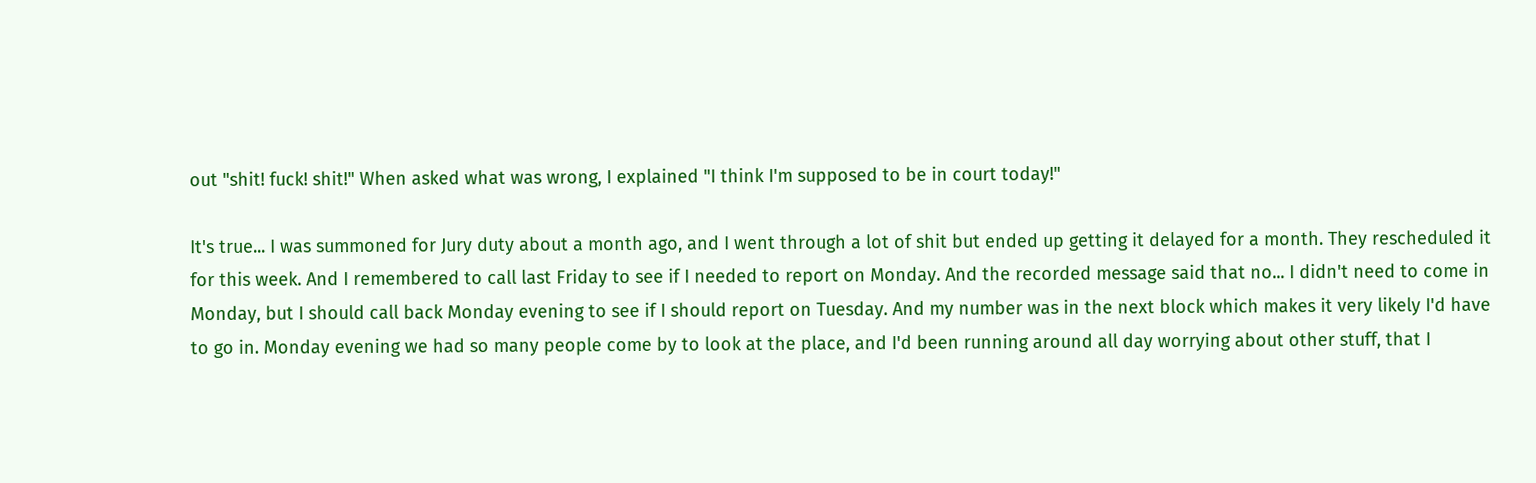out "shit! fuck! shit!" When asked what was wrong, I explained "I think I'm supposed to be in court today!"

It's true... I was summoned for Jury duty about a month ago, and I went through a lot of shit but ended up getting it delayed for a month. They rescheduled it for this week. And I remembered to call last Friday to see if I needed to report on Monday. And the recorded message said that no... I didn't need to come in Monday, but I should call back Monday evening to see if I should report on Tuesday. And my number was in the next block which makes it very likely I'd have to go in. Monday evening we had so many people come by to look at the place, and I'd been running around all day worrying about other stuff, that I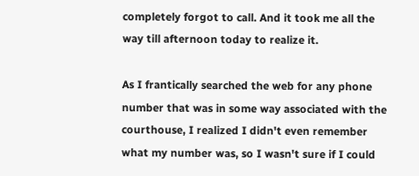completely forgot to call. And it took me all the way till afternoon today to realize it.

As I frantically searched the web for any phone number that was in some way associated with the courthouse, I realized I didn't even remember what my number was, so I wasn't sure if I could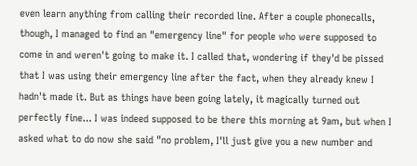even learn anything from calling their recorded line. After a couple phonecalls, though, I managed to find an "emergency line" for people who were supposed to come in and weren't going to make it. I called that, wondering if they'd be pissed that I was using their emergency line after the fact, when they already knew I hadn't made it. But as things have been going lately, it magically turned out perfectly fine... I was indeed supposed to be there this morning at 9am, but when I asked what to do now she said "no problem, I'll just give you a new number and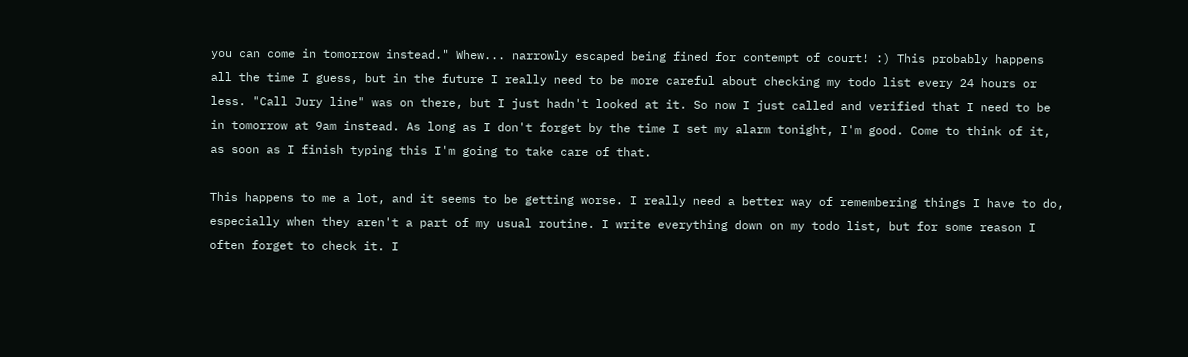you can come in tomorrow instead." Whew... narrowly escaped being fined for contempt of court! :) This probably happens all the time I guess, but in the future I really need to be more careful about checking my todo list every 24 hours or less. "Call Jury line" was on there, but I just hadn't looked at it. So now I just called and verified that I need to be in tomorrow at 9am instead. As long as I don't forget by the time I set my alarm tonight, I'm good. Come to think of it, as soon as I finish typing this I'm going to take care of that.

This happens to me a lot, and it seems to be getting worse. I really need a better way of remembering things I have to do, especially when they aren't a part of my usual routine. I write everything down on my todo list, but for some reason I often forget to check it. I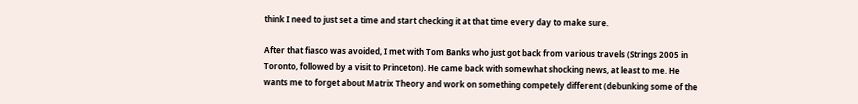think I need to just set a time and start checking it at that time every day to make sure.

After that fiasco was avoided, I met with Tom Banks who just got back from various travels (Strings 2005 in Toronto, followed by a visit to Princeton). He came back with somewhat shocking news, at least to me. He wants me to forget about Matrix Theory and work on something competely different (debunking some of the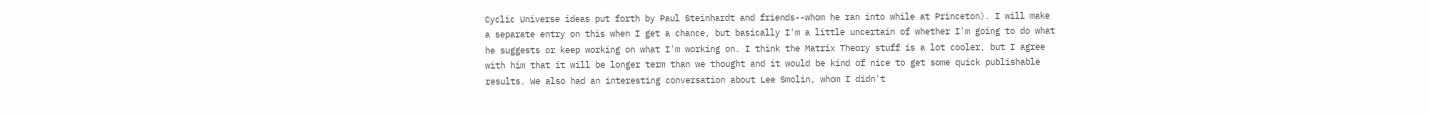Cyclic Universe ideas put forth by Paul Steinhardt and friends--whom he ran into while at Princeton). I will make a separate entry on this when I get a chance, but basically I'm a little uncertain of whether I'm going to do what he suggests or keep working on what I'm working on. I think the Matrix Theory stuff is a lot cooler, but I agree with him that it will be longer term than we thought and it would be kind of nice to get some quick publishable results. We also had an interesting conversation about Lee Smolin, whom I didn't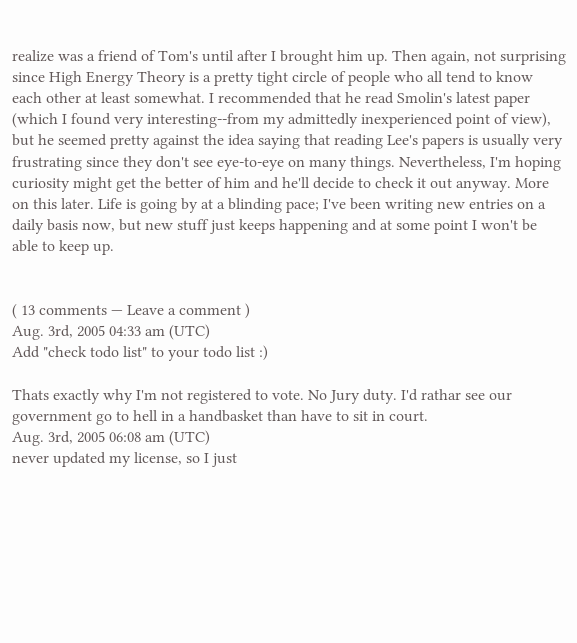realize was a friend of Tom's until after I brought him up. Then again, not surprising since High Energy Theory is a pretty tight circle of people who all tend to know each other at least somewhat. I recommended that he read Smolin's latest paper (which I found very interesting--from my admittedly inexperienced point of view), but he seemed pretty against the idea saying that reading Lee's papers is usually very frustrating since they don't see eye-to-eye on many things. Nevertheless, I'm hoping curiosity might get the better of him and he'll decide to check it out anyway. More on this later. Life is going by at a blinding pace; I've been writing new entries on a daily basis now, but new stuff just keeps happening and at some point I won't be able to keep up.


( 13 comments — Leave a comment )
Aug. 3rd, 2005 04:33 am (UTC)
Add "check todo list" to your todo list :)

Thats exactly why I'm not registered to vote. No Jury duty. I'd rathar see our government go to hell in a handbasket than have to sit in court.
Aug. 3rd, 2005 06:08 am (UTC)
never updated my license, so I just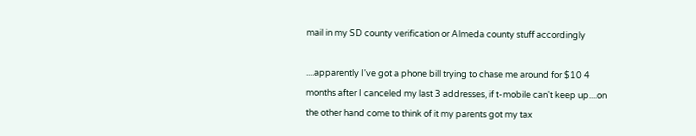mail in my SD county verification or Almeda county stuff accordingly

....apparently I've got a phone bill trying to chase me around for $10 4 months after I canceled my last 3 addresses, if t-mobile can't keep up....on the other hand come to think of it my parents got my tax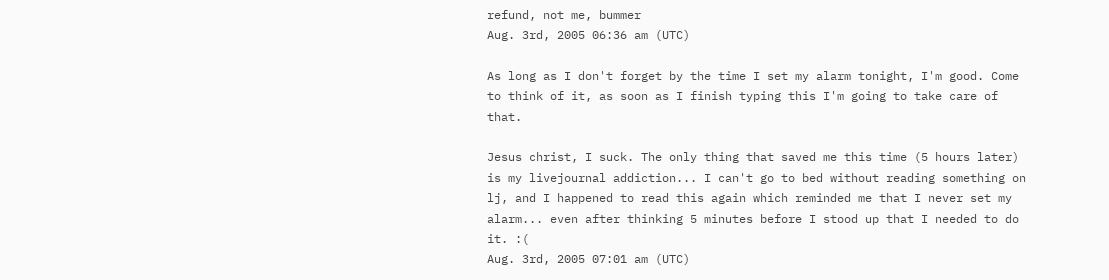refund, not me, bummer
Aug. 3rd, 2005 06:36 am (UTC)

As long as I don't forget by the time I set my alarm tonight, I'm good. Come to think of it, as soon as I finish typing this I'm going to take care of that.

Jesus christ, I suck. The only thing that saved me this time (5 hours later) is my livejournal addiction... I can't go to bed without reading something on lj, and I happened to read this again which reminded me that I never set my alarm... even after thinking 5 minutes before I stood up that I needed to do it. :(
Aug. 3rd, 2005 07:01 am (UTC)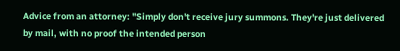Advice from an attorney: "Simply don't receive jury summons. They're just delivered by mail, with no proof the intended person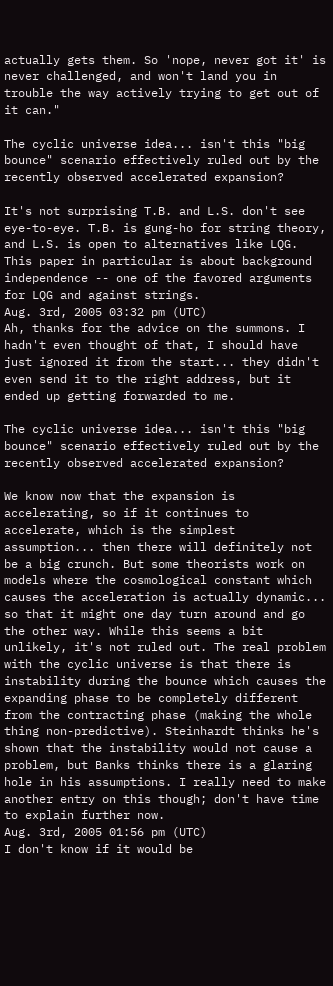actually gets them. So 'nope, never got it' is never challenged, and won't land you in trouble the way actively trying to get out of it can."

The cyclic universe idea... isn't this "big bounce" scenario effectively ruled out by the recently observed accelerated expansion?

It's not surprising T.B. and L.S. don't see eye-to-eye. T.B. is gung-ho for string theory, and L.S. is open to alternatives like LQG. This paper in particular is about background independence -- one of the favored arguments for LQG and against strings.
Aug. 3rd, 2005 03:32 pm (UTC)
Ah, thanks for the advice on the summons. I hadn't even thought of that, I should have just ignored it from the start... they didn't even send it to the right address, but it ended up getting forwarded to me.

The cyclic universe idea... isn't this "big bounce" scenario effectively ruled out by the recently observed accelerated expansion?

We know now that the expansion is accelerating, so if it continues to accelerate, which is the simplest assumption... then there will definitely not be a big crunch. But some theorists work on models where the cosmological constant which causes the acceleration is actually dynamic... so that it might one day turn around and go the other way. While this seems a bit unlikely, it's not ruled out. The real problem with the cyclic universe is that there is instability during the bounce which causes the expanding phase to be completely different from the contracting phase (making the whole thing non-predictive). Steinhardt thinks he's shown that the instability would not cause a problem, but Banks thinks there is a glaring hole in his assumptions. I really need to make another entry on this though; don't have time to explain further now.
Aug. 3rd, 2005 01:56 pm (UTC)
I don't know if it would be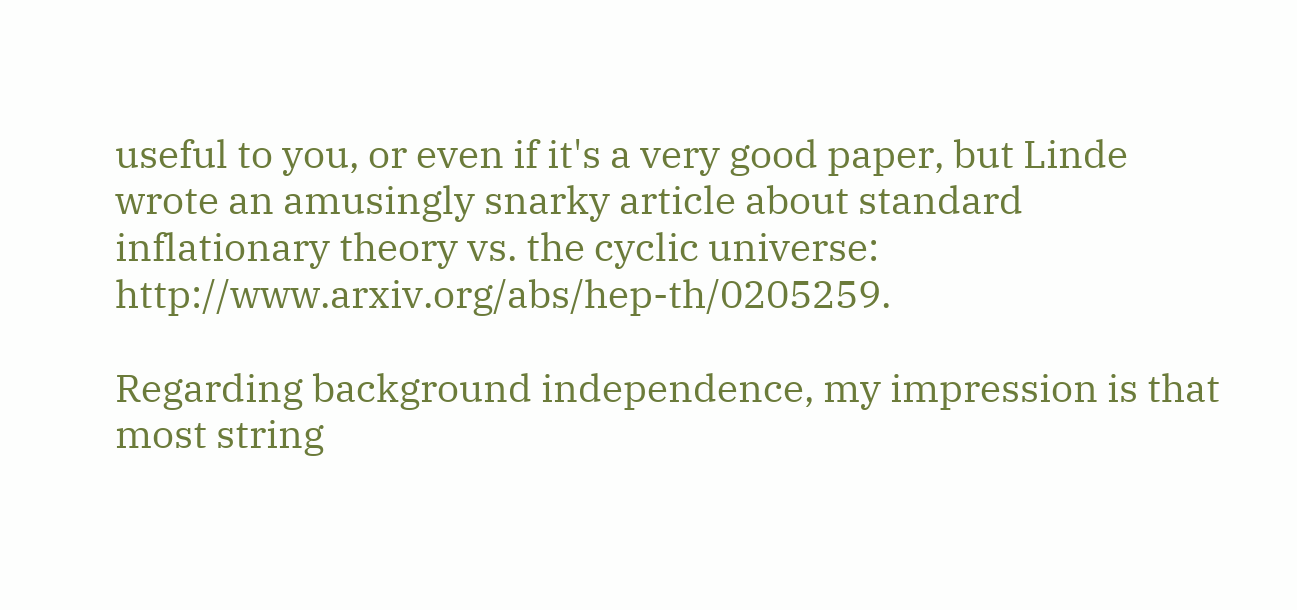useful to you, or even if it's a very good paper, but Linde wrote an amusingly snarky article about standard inflationary theory vs. the cyclic universe: http://www.arxiv.org/abs/hep-th/0205259.

Regarding background independence, my impression is that most string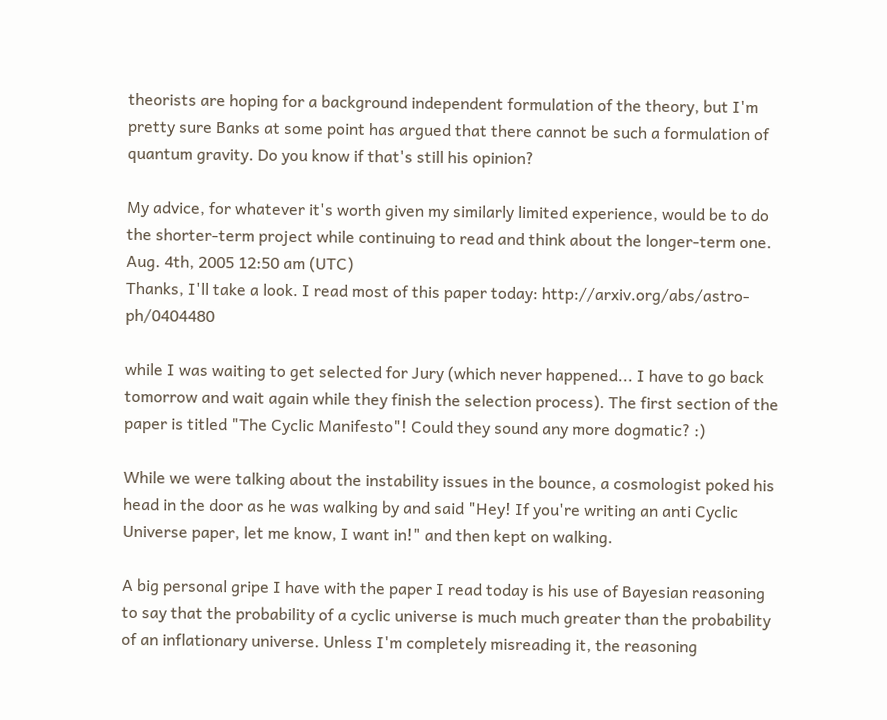theorists are hoping for a background independent formulation of the theory, but I'm pretty sure Banks at some point has argued that there cannot be such a formulation of quantum gravity. Do you know if that's still his opinion?

My advice, for whatever it's worth given my similarly limited experience, would be to do the shorter-term project while continuing to read and think about the longer-term one.
Aug. 4th, 2005 12:50 am (UTC)
Thanks, I'll take a look. I read most of this paper today: http://arxiv.org/abs/astro-ph/0404480

while I was waiting to get selected for Jury (which never happened... I have to go back tomorrow and wait again while they finish the selection process). The first section of the paper is titled "The Cyclic Manifesto"! Could they sound any more dogmatic? :)

While we were talking about the instability issues in the bounce, a cosmologist poked his head in the door as he was walking by and said "Hey! If you're writing an anti Cyclic Universe paper, let me know, I want in!" and then kept on walking.

A big personal gripe I have with the paper I read today is his use of Bayesian reasoning to say that the probability of a cyclic universe is much much greater than the probability of an inflationary universe. Unless I'm completely misreading it, the reasoning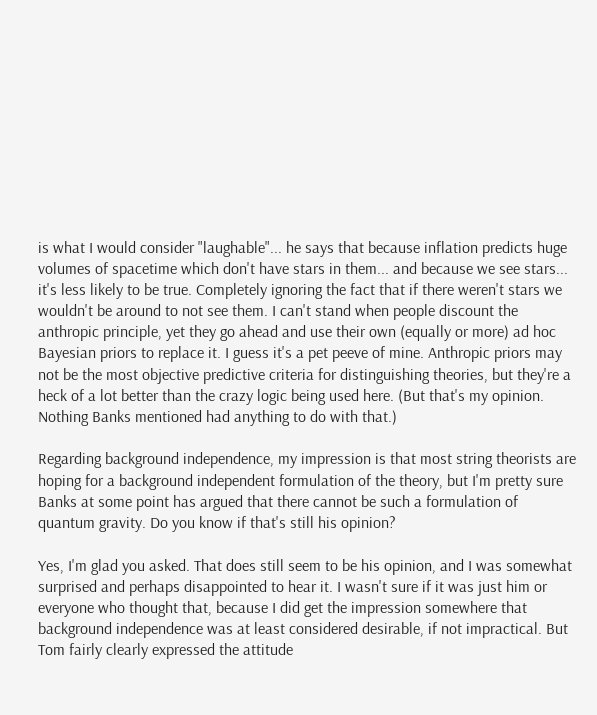is what I would consider "laughable"... he says that because inflation predicts huge volumes of spacetime which don't have stars in them... and because we see stars... it's less likely to be true. Completely ignoring the fact that if there weren't stars we wouldn't be around to not see them. I can't stand when people discount the anthropic principle, yet they go ahead and use their own (equally or more) ad hoc Bayesian priors to replace it. I guess it's a pet peeve of mine. Anthropic priors may not be the most objective predictive criteria for distinguishing theories, but they're a heck of a lot better than the crazy logic being used here. (But that's my opinion. Nothing Banks mentioned had anything to do with that.)

Regarding background independence, my impression is that most string theorists are hoping for a background independent formulation of the theory, but I'm pretty sure Banks at some point has argued that there cannot be such a formulation of quantum gravity. Do you know if that's still his opinion?

Yes, I'm glad you asked. That does still seem to be his opinion, and I was somewhat surprised and perhaps disappointed to hear it. I wasn't sure if it was just him or everyone who thought that, because I did get the impression somewhere that background independence was at least considered desirable, if not impractical. But Tom fairly clearly expressed the attitude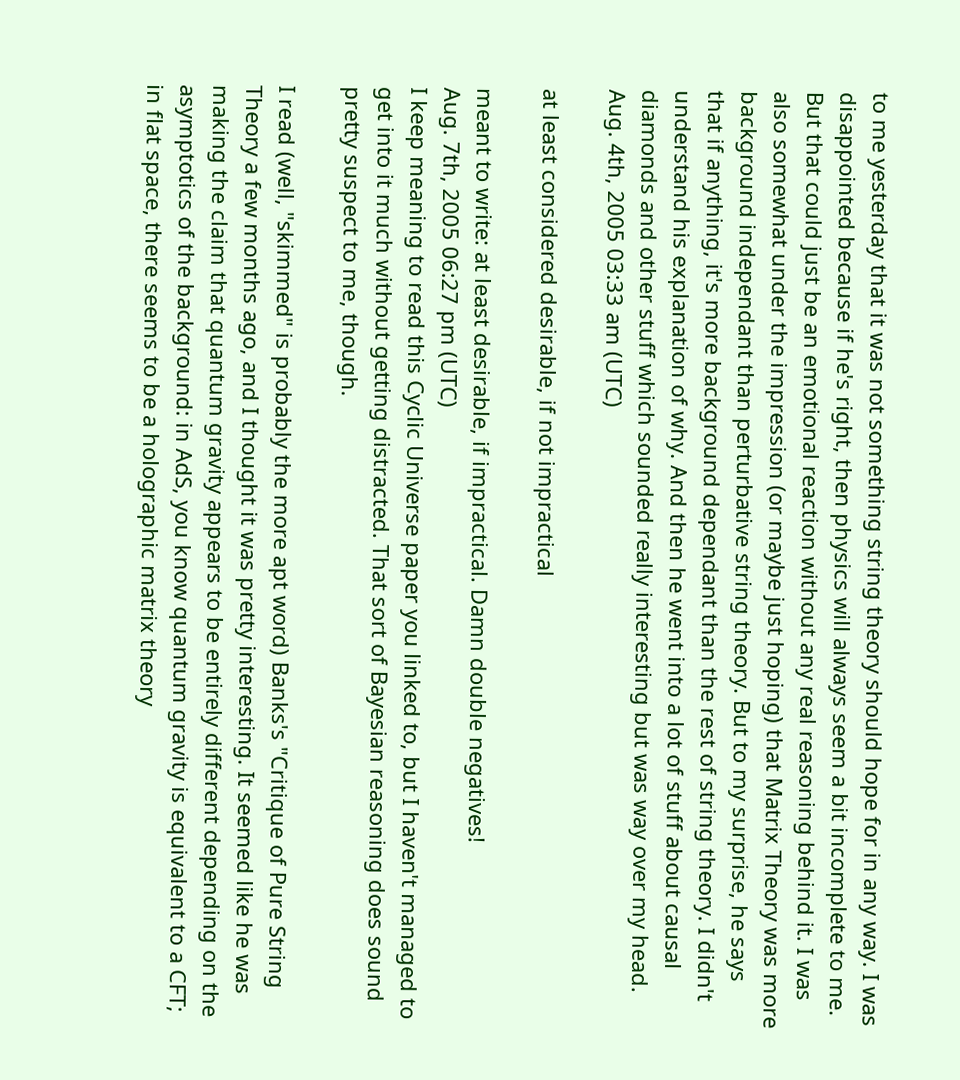to me yesterday that it was not something string theory should hope for in any way. I was disappointed because if he's right, then physics will always seem a bit incomplete to me. But that could just be an emotional reaction without any real reasoning behind it. I was also somewhat under the impression (or maybe just hoping) that Matrix Theory was more background independant than perturbative string theory. But to my surprise, he says that if anything, it's more background dependant than the rest of string theory. I didn't understand his explanation of why. And then he went into a lot of stuff about causal diamonds and other stuff which sounded really interesting but was way over my head.
Aug. 4th, 2005 03:33 am (UTC)

at least considered desirable, if not impractical

meant to write: at least desirable, if impractical. Damn double negatives!
Aug. 7th, 2005 06:27 pm (UTC)
I keep meaning to read this Cyclic Universe paper you linked to, but I haven't managed to get into it much without getting distracted. That sort of Bayesian reasoning does sound pretty suspect to me, though.

I read (well, "skimmed" is probably the more apt word) Banks's "Critique of Pure String Theory a few months ago, and I thought it was pretty interesting. It seemed like he was making the claim that quantum gravity appears to be entirely different depending on the asymptotics of the background: in AdS, you know quantum gravity is equivalent to a CFT; in flat space, there seems to be a holographic matrix theory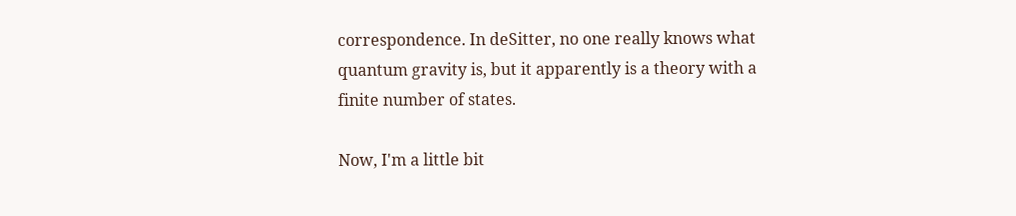correspondence. In deSitter, no one really knows what quantum gravity is, but it apparently is a theory with a finite number of states.

Now, I'm a little bit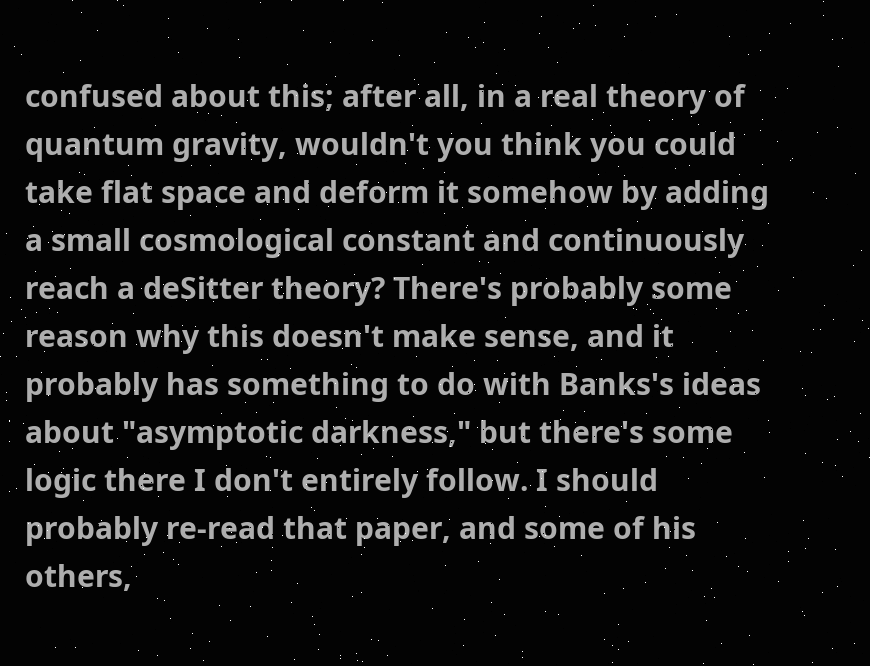confused about this; after all, in a real theory of quantum gravity, wouldn't you think you could take flat space and deform it somehow by adding a small cosmological constant and continuously reach a deSitter theory? There's probably some reason why this doesn't make sense, and it probably has something to do with Banks's ideas about "asymptotic darkness," but there's some logic there I don't entirely follow. I should probably re-read that paper, and some of his others,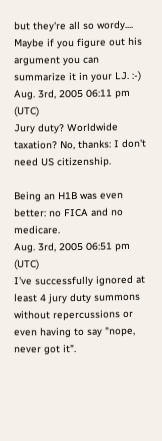but they're all so wordy.... Maybe if you figure out his argument you can summarize it in your LJ. :-)
Aug. 3rd, 2005 06:11 pm (UTC)
Jury duty? Worldwide taxation? No, thanks: I don't need US citizenship.

Being an H1B was even better: no FICA and no medicare.
Aug. 3rd, 2005 06:51 pm (UTC)
I've successfully ignored at least 4 jury duty summons without repercussions or even having to say "nope, never got it".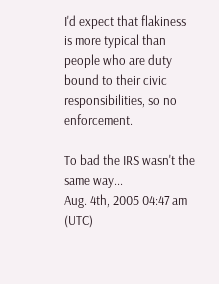I'd expect that flakiness is more typical than people who are duty bound to their civic responsibilities, so no enforcement.

To bad the IRS wasn't the same way...
Aug. 4th, 2005 04:47 am (UTC)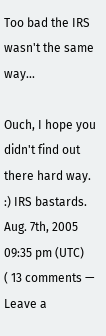Too bad the IRS wasn't the same way...

Ouch, I hope you didn't find out there hard way. :) IRS bastards.
Aug. 7th, 2005 09:35 pm (UTC)
( 13 comments — Leave a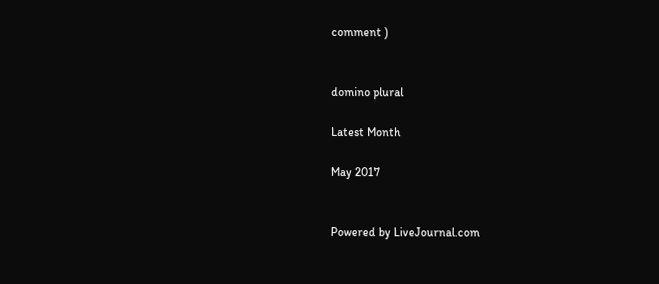comment )


domino plural

Latest Month

May 2017


Powered by LiveJournal.com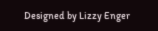Designed by Lizzy Enger